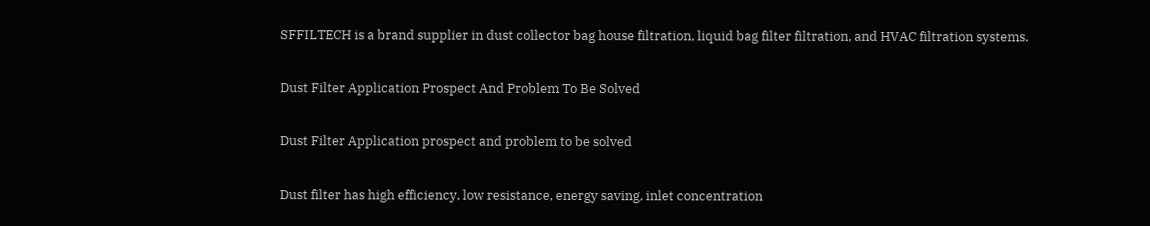SFFILTECH is a brand supplier in dust collector bag house filtration, liquid bag filter filtration, and HVAC filtration systems.

Dust Filter Application Prospect And Problem To Be Solved

Dust Filter Application prospect and problem to be solved

Dust filter has high efficiency, low resistance, energy saving, inlet concentration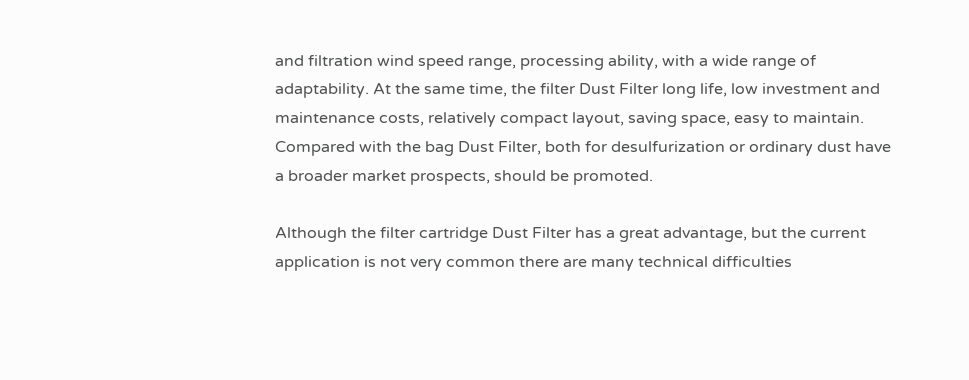and filtration wind speed range, processing ability, with a wide range of adaptability. At the same time, the filter Dust Filter long life, low investment and maintenance costs, relatively compact layout, saving space, easy to maintain. Compared with the bag Dust Filter, both for desulfurization or ordinary dust have a broader market prospects, should be promoted.

Although the filter cartridge Dust Filter has a great advantage, but the current application is not very common there are many technical difficulties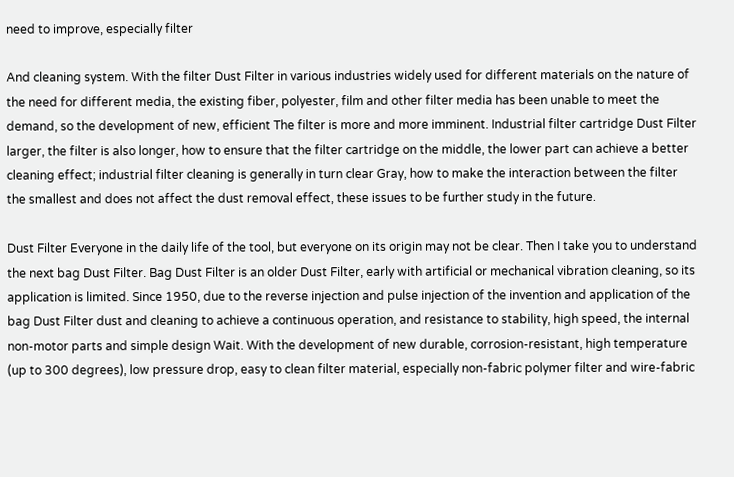need to improve, especially filter

And cleaning system. With the filter Dust Filter in various industries widely used for different materials on the nature of the need for different media, the existing fiber, polyester, film and other filter media has been unable to meet the demand, so the development of new, efficient The filter is more and more imminent. Industrial filter cartridge Dust Filter larger, the filter is also longer, how to ensure that the filter cartridge on the middle, the lower part can achieve a better cleaning effect; industrial filter cleaning is generally in turn clear Gray, how to make the interaction between the filter the smallest and does not affect the dust removal effect, these issues to be further study in the future.

Dust Filter Everyone in the daily life of the tool, but everyone on its origin may not be clear. Then I take you to understand the next bag Dust Filter. Bag Dust Filter is an older Dust Filter, early with artificial or mechanical vibration cleaning, so its application is limited. Since 1950, due to the reverse injection and pulse injection of the invention and application of the bag Dust Filter dust and cleaning to achieve a continuous operation, and resistance to stability, high speed, the internal non-motor parts and simple design Wait. With the development of new durable, corrosion-resistant, high temperature (up to 300 degrees), low pressure drop, easy to clean filter material, especially non-fabric polymer filter and wire-fabric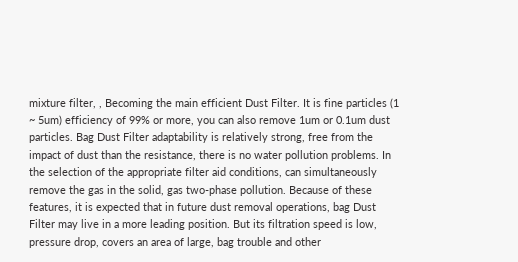mixture filter, , Becoming the main efficient Dust Filter. It is fine particles (1 ~ 5um) efficiency of 99% or more, you can also remove 1um or 0.1um dust particles. Bag Dust Filter adaptability is relatively strong, free from the impact of dust than the resistance, there is no water pollution problems. In the selection of the appropriate filter aid conditions, can simultaneously remove the gas in the solid, gas two-phase pollution. Because of these features, it is expected that in future dust removal operations, bag Dust Filter may live in a more leading position. But its filtration speed is low, pressure drop, covers an area of large, bag trouble and other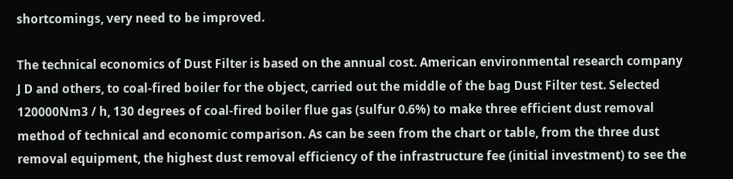shortcomings, very need to be improved.

The technical economics of Dust Filter is based on the annual cost. American environmental research company J D and others, to coal-fired boiler for the object, carried out the middle of the bag Dust Filter test. Selected 120000Nm3 / h, 130 degrees of coal-fired boiler flue gas (sulfur 0.6%) to make three efficient dust removal method of technical and economic comparison. As can be seen from the chart or table, from the three dust removal equipment, the highest dust removal efficiency of the infrastructure fee (initial investment) to see the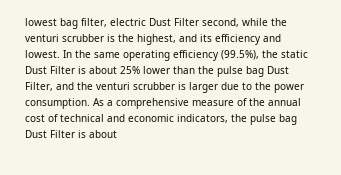lowest bag filter, electric Dust Filter second, while the venturi scrubber is the highest, and its efficiency and lowest. In the same operating efficiency (99.5%), the static Dust Filter is about 25% lower than the pulse bag Dust Filter, and the venturi scrubber is larger due to the power consumption. As a comprehensive measure of the annual cost of technical and economic indicators, the pulse bag Dust Filter is about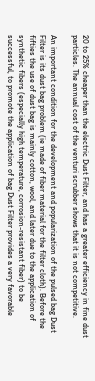20 to 25% cheaper than the electric Dust Filter, and has a greater efficiency in fine dust particles. The annual cost of the venturi scrubber shows that it is not competitive.

An important condition for the development and popularization of the pulsed bag Dust Filter is its dust bag problem (ie made of fiber material for the filter cloth). Before the fifties the use of dust bag is mainly cotton, wool, and later due to the application of synthetic fibers (especially high temperature, corrosion-resistant fiber) to be successful, to promote the application of bag Dust Filter provides a very favorable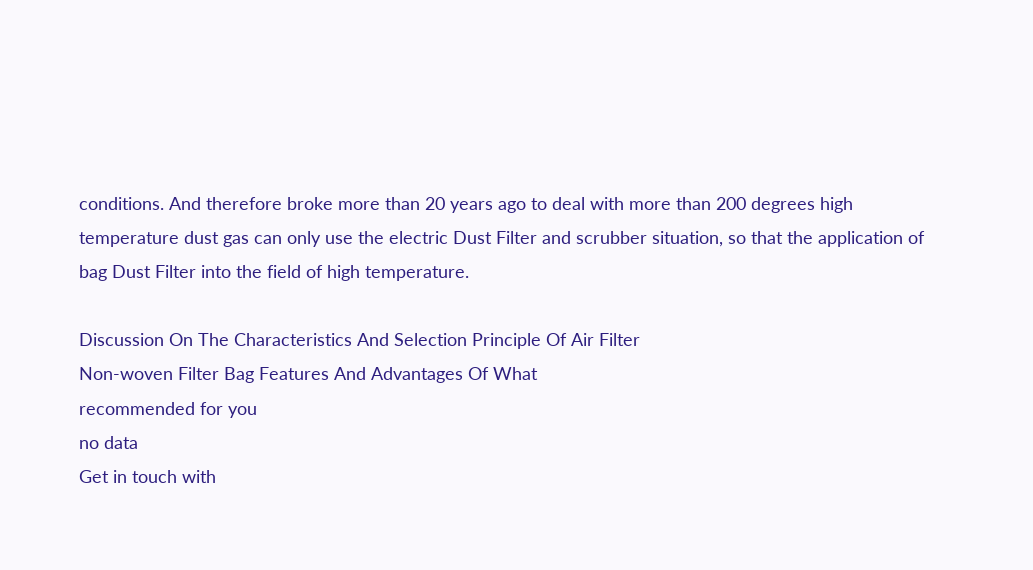conditions. And therefore broke more than 20 years ago to deal with more than 200 degrees high temperature dust gas can only use the electric Dust Filter and scrubber situation, so that the application of bag Dust Filter into the field of high temperature.

Discussion On The Characteristics And Selection Principle Of Air Filter
Non-woven Filter Bag Features And Advantages Of What
recommended for you
no data
Get in touch with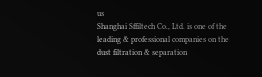us
Shanghai Sffiltech Co., Ltd. is one of the leading & professional companies on the dust filtration & separation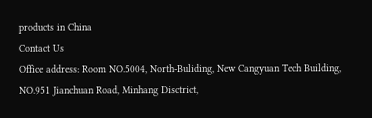products in China
Contact Us
Office address: Room NO.5004, North-Buliding, New Cangyuan Tech Building, NO.951 Jianchuan Road, Minhang Disctrict,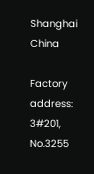Shanghai China

Factory address: 3#201, No.3255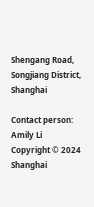Shengang Road, Songjiang District, Shanghai

Contact person: Amily Li
Copyright © 2024 Shanghai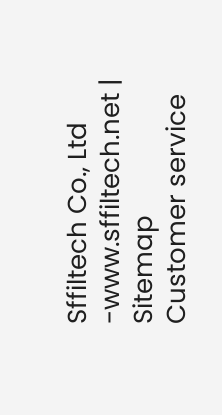Sffiltech Co., Ltd -www.sffiltech.net | Sitemap
Customer service